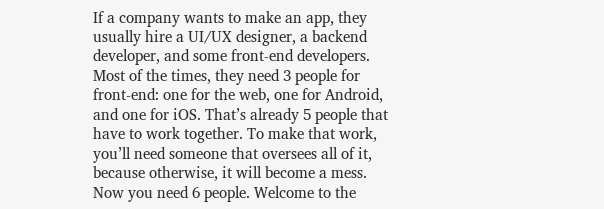If a company wants to make an app, they usually hire a UI/UX designer, a backend developer, and some front-end developers. Most of the times, they need 3 people for front-end: one for the web, one for Android, and one for iOS. That’s already 5 people that have to work together. To make that work, you’ll need someone that oversees all of it, because otherwise, it will become a mess. Now you need 6 people. Welcome to the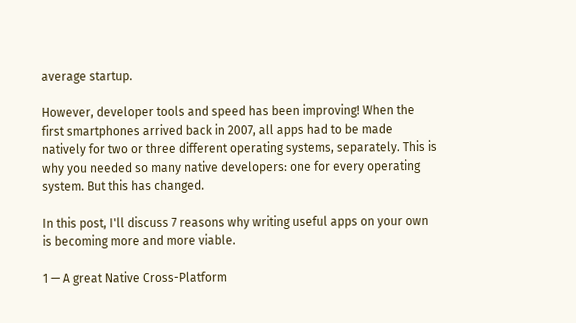average startup.

However, developer tools and speed has been improving! When the first smartphones arrived back in 2007, all apps had to be made natively for two or three different operating systems, separately. This is why you needed so many native developers: one for every operating system. But this has changed.

In this post, I'll discuss 7 reasons why writing useful apps on your own is becoming more and more viable.

1 — A great Native Cross-Platform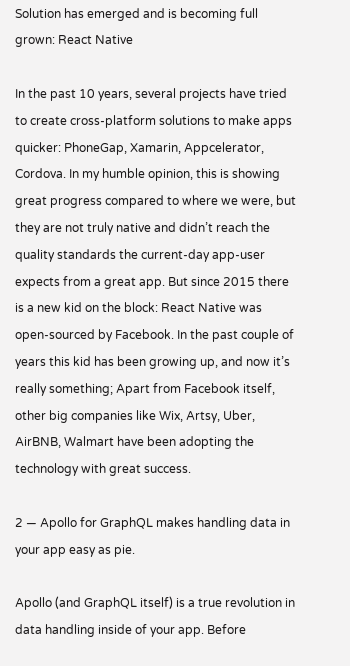Solution has emerged and is becoming full grown: React Native

In the past 10 years, several projects have tried to create cross-platform solutions to make apps quicker: PhoneGap, Xamarin, Appcelerator, Cordova. In my humble opinion, this is showing great progress compared to where we were, but they are not truly native and didn’t reach the quality standards the current-day app-user expects from a great app. But since 2015 there is a new kid on the block: React Native was open-sourced by Facebook. In the past couple of years this kid has been growing up, and now it’s really something; Apart from Facebook itself, other big companies like Wix, Artsy, Uber, AirBNB, Walmart have been adopting the technology with great success.

2 — Apollo for GraphQL makes handling data in your app easy as pie.

Apollo (and GraphQL itself) is a true revolution in data handling inside of your app. Before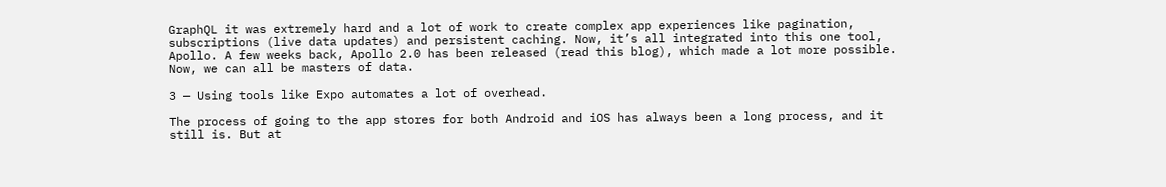GraphQL it was extremely hard and a lot of work to create complex app experiences like pagination, subscriptions (live data updates) and persistent caching. Now, it’s all integrated into this one tool, Apollo. A few weeks back, Apollo 2.0 has been released (read this blog), which made a lot more possible. Now, we can all be masters of data.

3 — Using tools like Expo automates a lot of overhead.

The process of going to the app stores for both Android and iOS has always been a long process, and it still is. But at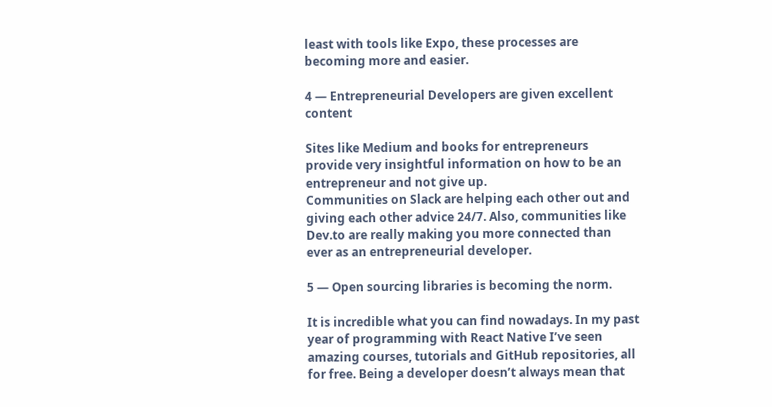least with tools like Expo, these processes are becoming more and easier.

4 — Entrepreneurial Developers are given excellent content

Sites like Medium and books for entrepreneurs provide very insightful information on how to be an entrepreneur and not give up.
Communities on Slack are helping each other out and giving each other advice 24/7. Also, communities like Dev.to are really making you more connected than ever as an entrepreneurial developer.

5 — Open sourcing libraries is becoming the norm.

It is incredible what you can find nowadays. In my past year of programming with React Native I’ve seen amazing courses, tutorials and GitHub repositories, all for free. Being a developer doesn’t always mean that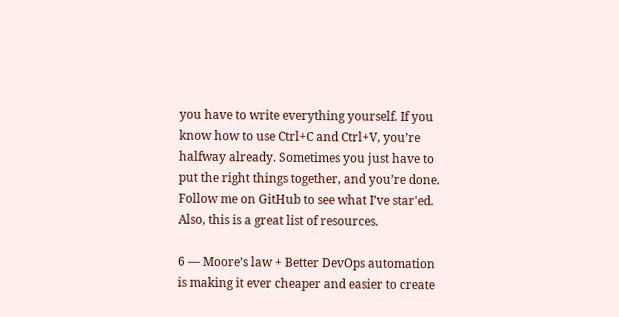you have to write everything yourself. If you know how to use Ctrl+C and Ctrl+V, you’re halfway already. Sometimes you just have to put the right things together, and you’re done. Follow me on GitHub to see what I’ve star'ed. Also, this is a great list of resources.

6 — Moore’s law + Better DevOps automation is making it ever cheaper and easier to create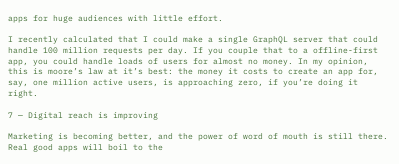apps for huge audiences with little effort.

I recently calculated that I could make a single GraphQL server that could handle 100 million requests per day. If you couple that to a offline-first app, you could handle loads of users for almost no money. In my opinion, this is moore’s law at it’s best: the money it costs to create an app for, say, one million active users, is approaching zero, if you’re doing it right.

7 — Digital reach is improving

Marketing is becoming better, and the power of word of mouth is still there. Real good apps will boil to the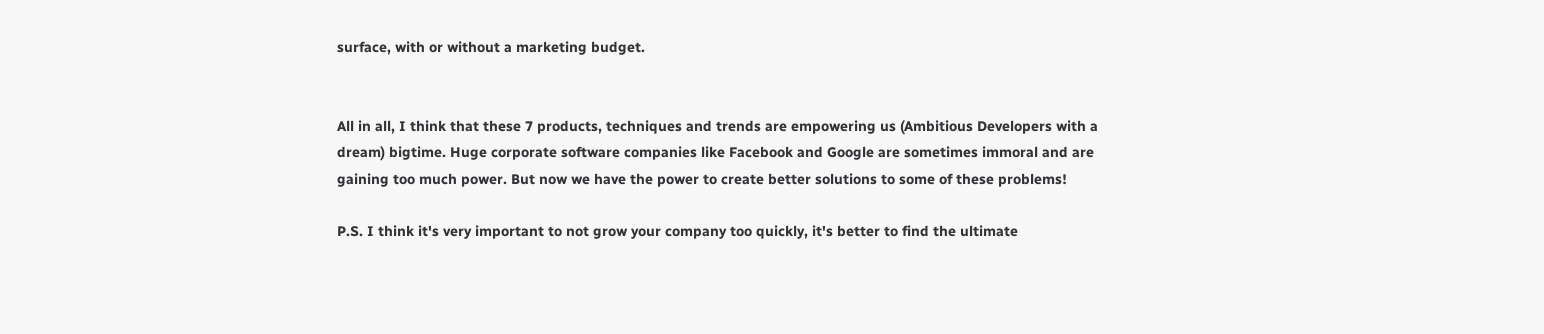surface, with or without a marketing budget.


All in all, I think that these 7 products, techniques and trends are empowering us (Ambitious Developers with a dream) bigtime. Huge corporate software companies like Facebook and Google are sometimes immoral and are gaining too much power. But now we have the power to create better solutions to some of these problems!

P.S. I think it's very important to not grow your company too quickly, it's better to find the ultimate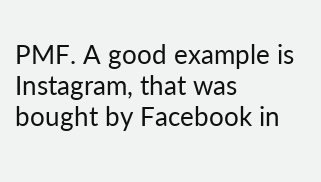PMF. A good example is Instagram, that was bought by Facebook in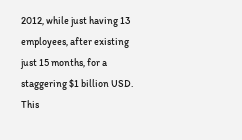2012, while just having 13 employees, after existing just 15 months, for a staggering $1 billion USD. This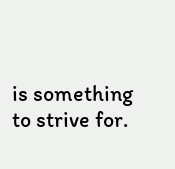is something to strive for.